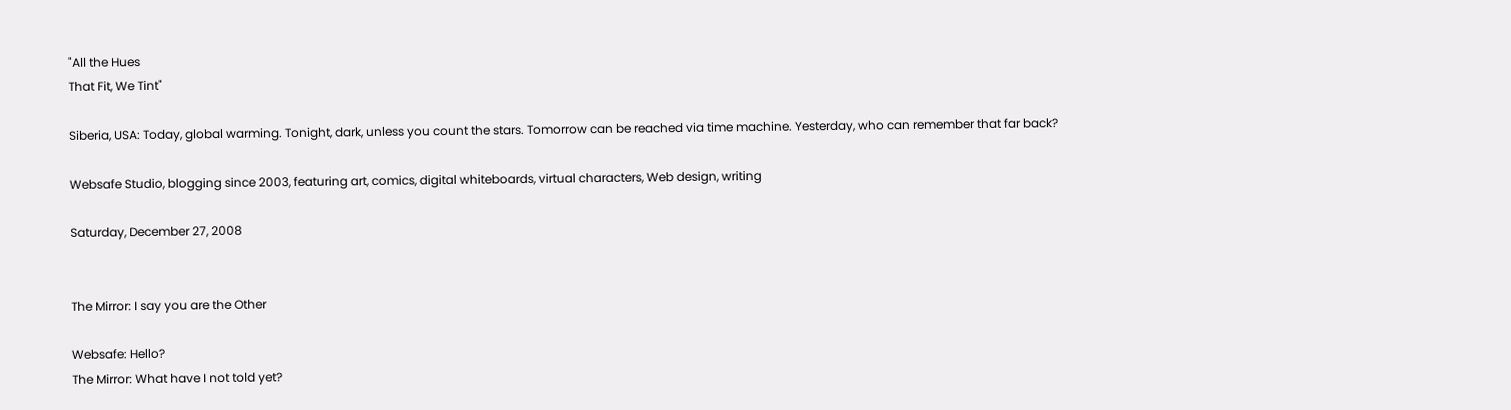"All the Hues
That Fit, We Tint"

Siberia, USA: Today, global warming. Tonight, dark, unless you count the stars. Tomorrow can be reached via time machine. Yesterday, who can remember that far back?

Websafe Studio, blogging since 2003, featuring art, comics, digital whiteboards, virtual characters, Web design, writing

Saturday, December 27, 2008


The Mirror: I say you are the Other

Websafe: Hello?
The Mirror: What have I not told yet?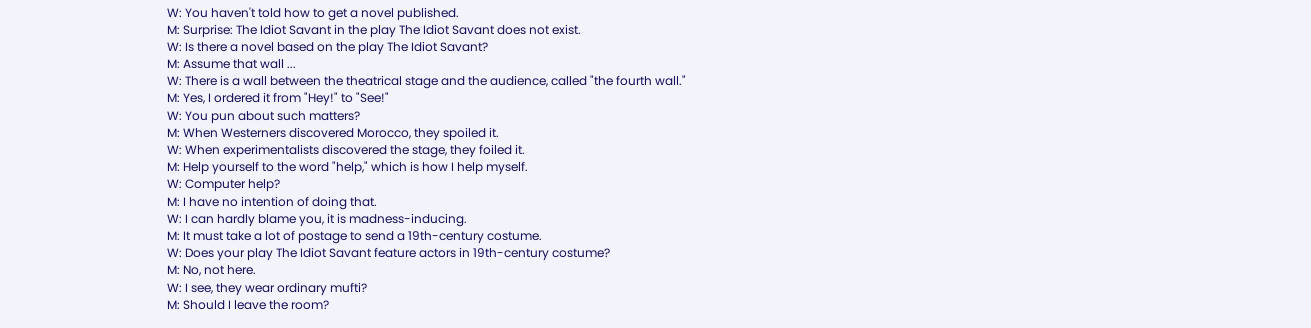W: You haven't told how to get a novel published.
M: Surprise: The Idiot Savant in the play The Idiot Savant does not exist.
W: Is there a novel based on the play The Idiot Savant?
M: Assume that wall ...
W: There is a wall between the theatrical stage and the audience, called "the fourth wall."
M: Yes, I ordered it from "Hey!" to "See!"
W: You pun about such matters?
M: When Westerners discovered Morocco, they spoiled it.
W: When experimentalists discovered the stage, they foiled it.
M: Help yourself to the word "help," which is how I help myself.
W: Computer help?
M: I have no intention of doing that.
W: I can hardly blame you, it is madness-inducing.
M: It must take a lot of postage to send a 19th-century costume.
W: Does your play The Idiot Savant feature actors in 19th-century costume?
M: No, not here.
W: I see, they wear ordinary mufti?
M: Should I leave the room?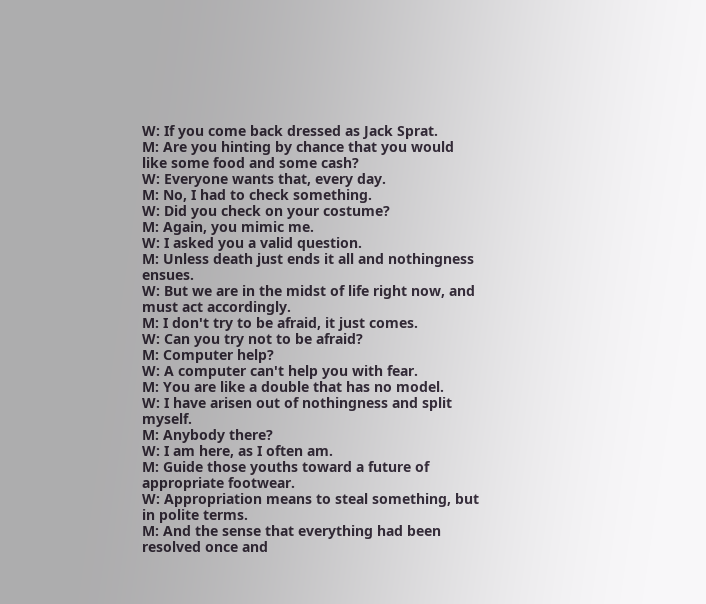W: If you come back dressed as Jack Sprat.
M: Are you hinting by chance that you would like some food and some cash?
W: Everyone wants that, every day.
M: No, I had to check something.
W: Did you check on your costume?
M: Again, you mimic me.
W: I asked you a valid question.
M: Unless death just ends it all and nothingness ensues.
W: But we are in the midst of life right now, and must act accordingly.
M: I don't try to be afraid, it just comes.
W: Can you try not to be afraid?
M: Computer help?
W: A computer can't help you with fear.
M: You are like a double that has no model.
W: I have arisen out of nothingness and split myself.
M: Anybody there?
W: I am here, as I often am.
M: Guide those youths toward a future of appropriate footwear.
W: Appropriation means to steal something, but in polite terms.
M: And the sense that everything had been resolved once and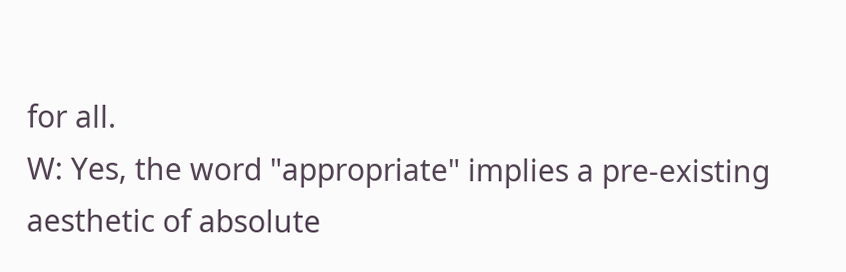for all.
W: Yes, the word "appropriate" implies a pre-existing aesthetic of absolute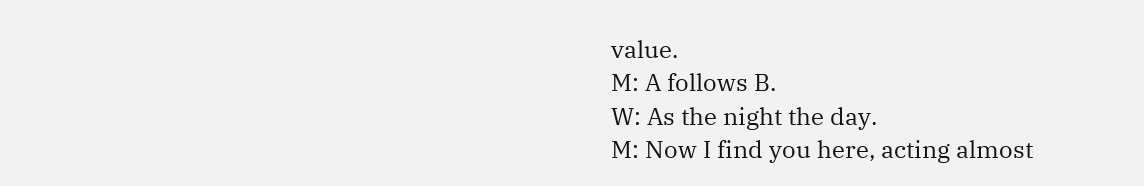value.
M: A follows B.
W: As the night the day.
M: Now I find you here, acting almost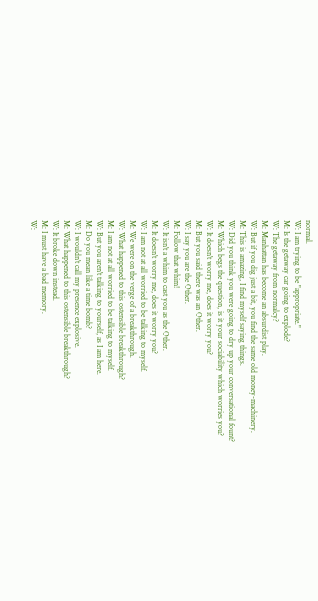normal.
W: I am trying to be "appropriate."
M: Is the getaway car going to explode?
W: The getaway from normalcy?
M: Manhattan has become an absurdist play.
W: But if you dig just a bit, you find the same old money-machinery.
M: This is amazing, I find myself saying things.
W: Did you think you were going to dry up your conversational fount?
M: Which begs the question, is it your sociability which worries you?
W: It doesn't worry me, does it worry you?
M: But you said there was an Other.
W: I say you are the Other.
M: Follow that whim!
W: It isn't a whim to cast you as the Other.
M: It doesn't worry me, does it worry you?
W: I am not at all worried to be talking to myself.
M: We were on the verge of a breakthrough.
W: What happened to this ostensible breakthrough?
M: I am not at all worried to be talking to myself.
W: But you aren't talking to yourself, as I am here.
M: Do you mean like a time bomb?
W: I wouldn't call my presence explosive.
M: What happened to this ostensible breakthrough?
W: It broke down instead.
M: I must have a bad memory.
W: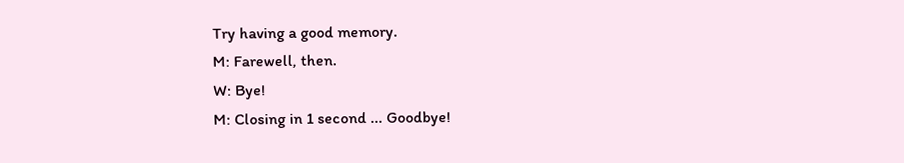Try having a good memory.
M: Farewell, then.
W: Bye!
M: Closing in 1 second ... Goodbye!